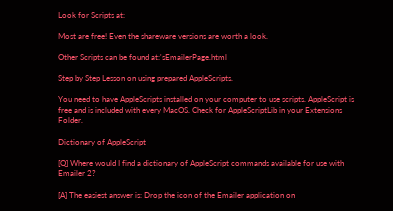Look for Scripts at:

Most are free! Even the shareware versions are worth a look.

Other Scripts can be found at:'sEmailerPage.html

Step by Step Lesson on using prepared AppleScripts.

You need to have AppleScripts installed on your computer to use scripts. AppleScript is free and is included with every MacOS. Check for AppleScriptLib in your Extensions Folder.

Dictionary of AppleScript

[Q] Where would I find a dictionary of AppleScript commands available for use with Emailer 2?

[A] The easiest answer is: Drop the icon of the Emailer application on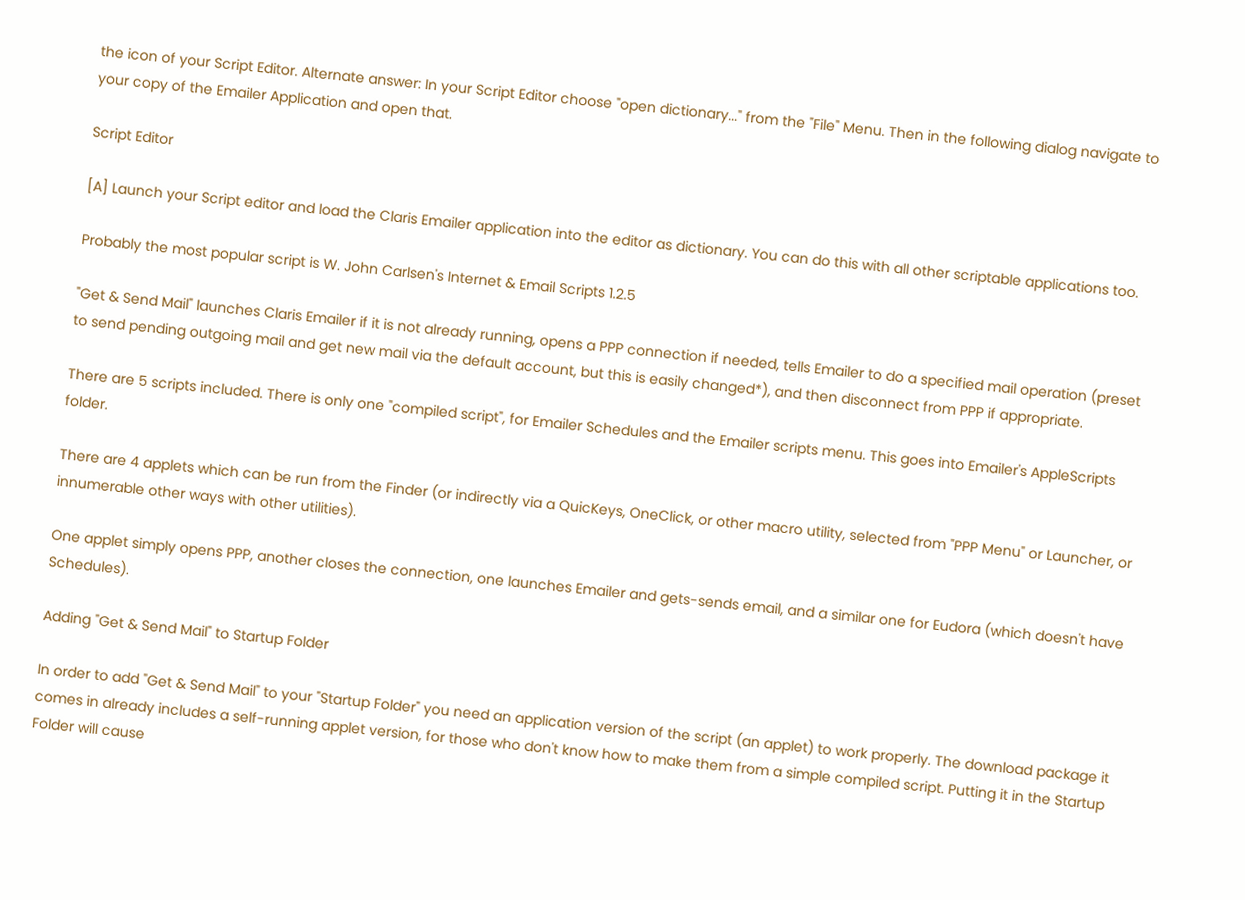the icon of your Script Editor. Alternate answer: In your Script Editor choose "open dictionary..." from the "File" Menu. Then in the following dialog navigate to your copy of the Emailer Application and open that.

Script Editor

[A] Launch your Script editor and load the Claris Emailer application into the editor as dictionary. You can do this with all other scriptable applications too.

Probably the most popular script is W. John Carlsen's Internet & Email Scripts 1.2.5

"Get & Send Mail" launches Claris Emailer if it is not already running, opens a PPP connection if needed, tells Emailer to do a specified mail operation (preset to send pending outgoing mail and get new mail via the default account, but this is easily changed*), and then disconnect from PPP if appropriate.

There are 5 scripts included. There is only one "compiled script", for Emailer Schedules and the Emailer scripts menu. This goes into Emailer's AppleScripts folder.

There are 4 applets which can be run from the Finder (or indirectly via a QuicKeys, OneClick, or other macro utility, selected from "PPP Menu" or Launcher, or innumerable other ways with other utilities).

One applet simply opens PPP, another closes the connection, one launches Emailer and gets-sends email, and a similar one for Eudora (which doesn't have Schedules).

Adding "Get & Send Mail" to Startup Folder

In order to add "Get & Send Mail" to your "Startup Folder" you need an application version of the script (an applet) to work properly. The download package it comes in already includes a self-running applet version, for those who don't know how to make them from a simple compiled script. Putting it in the Startup Folder will cause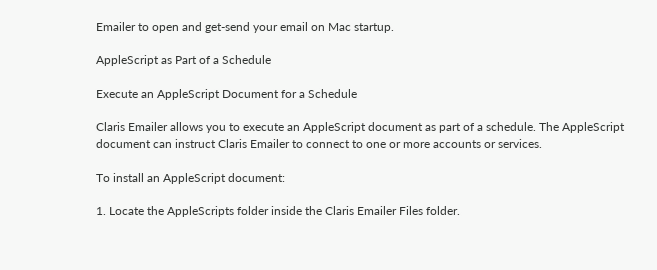Emailer to open and get-send your email on Mac startup.

AppleScript as Part of a Schedule

Execute an AppleScript Document for a Schedule

Claris Emailer allows you to execute an AppleScript document as part of a schedule. The AppleScript document can instruct Claris Emailer to connect to one or more accounts or services.

To install an AppleScript document:

1. Locate the AppleScripts folder inside the Claris Emailer Files folder.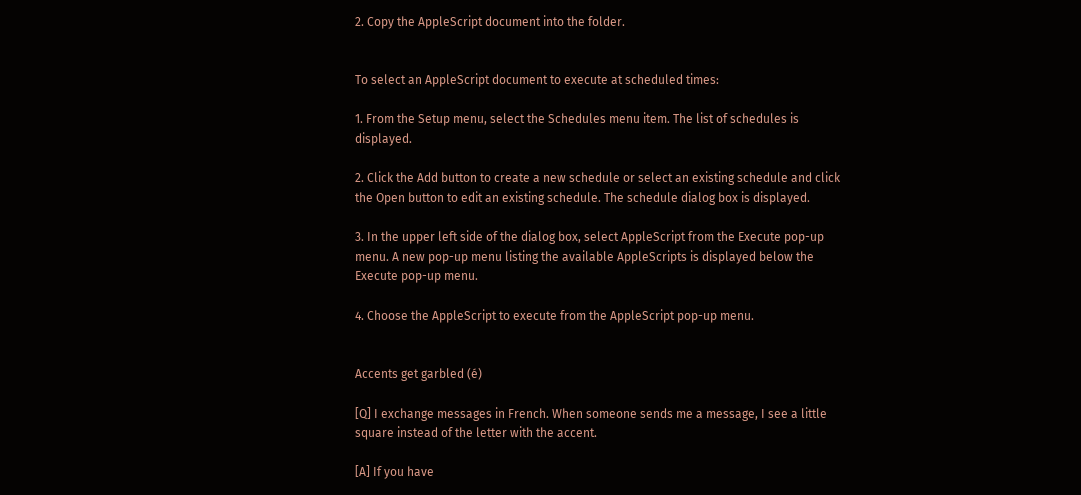2. Copy the AppleScript document into the folder.


To select an AppleScript document to execute at scheduled times:

1. From the Setup menu, select the Schedules menu item. The list of schedules is displayed.

2. Click the Add button to create a new schedule or select an existing schedule and click the Open button to edit an existing schedule. The schedule dialog box is displayed.

3. In the upper left side of the dialog box, select AppleScript from the Execute pop-up menu. A new pop-up menu listing the available AppleScripts is displayed below the Execute pop-up menu.

4. Choose the AppleScript to execute from the AppleScript pop-up menu.


Accents get garbled (é)

[Q] I exchange messages in French. When someone sends me a message, I see a little square instead of the letter with the accent.

[A] If you have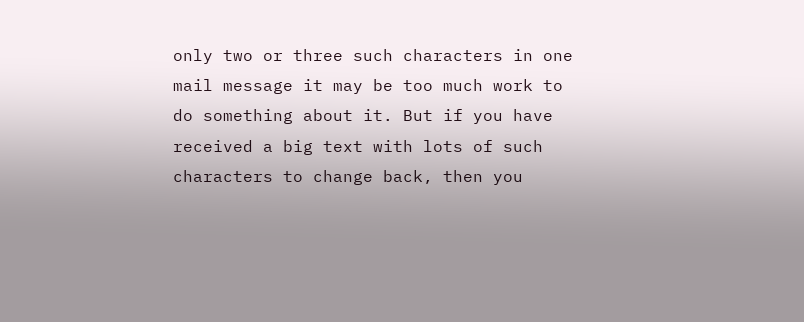only two or three such characters in one mail message it may be too much work to do something about it. But if you have received a big text with lots of such characters to change back, then you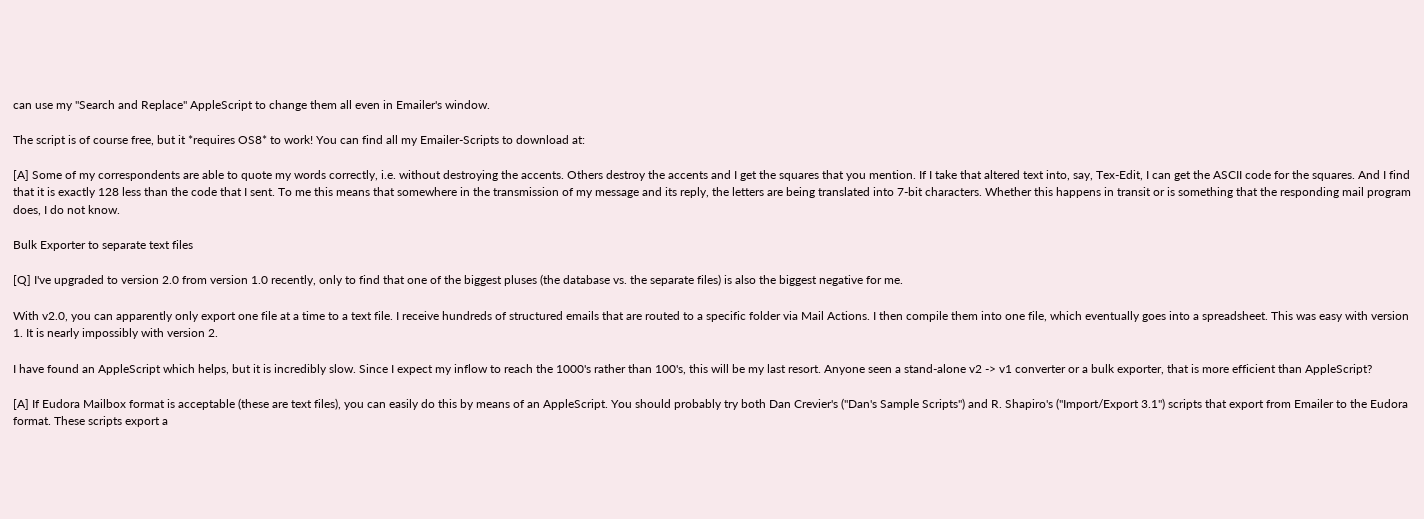can use my "Search and Replace" AppleScript to change them all even in Emailer's window.

The script is of course free, but it *requires OS8* to work! You can find all my Emailer-Scripts to download at:

[A] Some of my correspondents are able to quote my words correctly, i.e. without destroying the accents. Others destroy the accents and I get the squares that you mention. If I take that altered text into, say, Tex-Edit, I can get the ASCII code for the squares. And I find that it is exactly 128 less than the code that I sent. To me this means that somewhere in the transmission of my message and its reply, the letters are being translated into 7-bit characters. Whether this happens in transit or is something that the responding mail program does, I do not know.

Bulk Exporter to separate text files

[Q] I've upgraded to version 2.0 from version 1.0 recently, only to find that one of the biggest pluses (the database vs. the separate files) is also the biggest negative for me.

With v2.0, you can apparently only export one file at a time to a text file. I receive hundreds of structured emails that are routed to a specific folder via Mail Actions. I then compile them into one file, which eventually goes into a spreadsheet. This was easy with version 1. It is nearly impossibly with version 2.

I have found an AppleScript which helps, but it is incredibly slow. Since I expect my inflow to reach the 1000's rather than 100's, this will be my last resort. Anyone seen a stand-alone v2 -> v1 converter or a bulk exporter, that is more efficient than AppleScript?

[A] If Eudora Mailbox format is acceptable (these are text files), you can easily do this by means of an AppleScript. You should probably try both Dan Crevier's ("Dan's Sample Scripts") and R. Shapiro's ("Import/Export 3.1") scripts that export from Emailer to the Eudora format. These scripts export a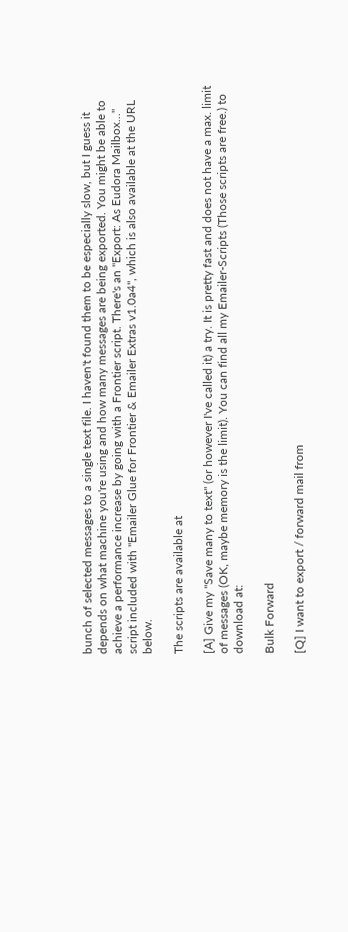bunch of selected messages to a single text file. I haven't found them to be especially slow, but I guess it depends on what machine you're using and how many messages are being exported. You might be able to achieve a performance increase by going with a Frontier script. There's an "Export: As Eudora Mailbox..." script included with "Emailer Glue for Frontier & Emailer Extras v1.0a4", which is also available at the URL below.

The scripts are available at

[A] Give my "Save many to text" (or however I've called it) a try. It is pretty fast and does not have a max. limit of messages (OK, maybe memory is the limit). You can find all my Emailer-Scripts (Those scripts are free.) to download at:

Bulk Forward

[Q] I want to export / forward mail from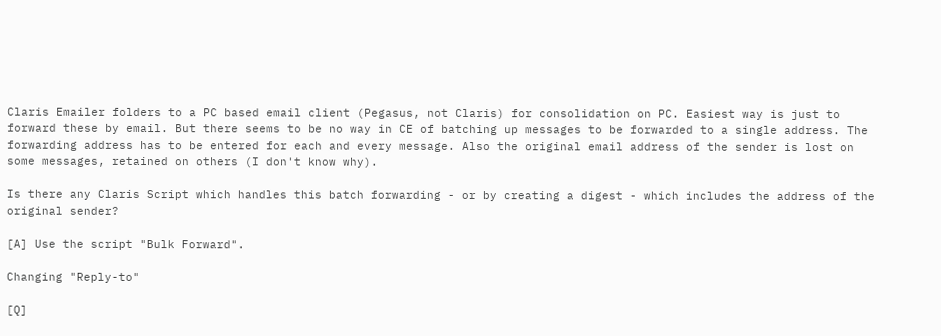Claris Emailer folders to a PC based email client (Pegasus, not Claris) for consolidation on PC. Easiest way is just to forward these by email. But there seems to be no way in CE of batching up messages to be forwarded to a single address. The forwarding address has to be entered for each and every message. Also the original email address of the sender is lost on some messages, retained on others (I don't know why).

Is there any Claris Script which handles this batch forwarding - or by creating a digest - which includes the address of the original sender?

[A] Use the script "Bulk Forward".

Changing "Reply-to"

[Q]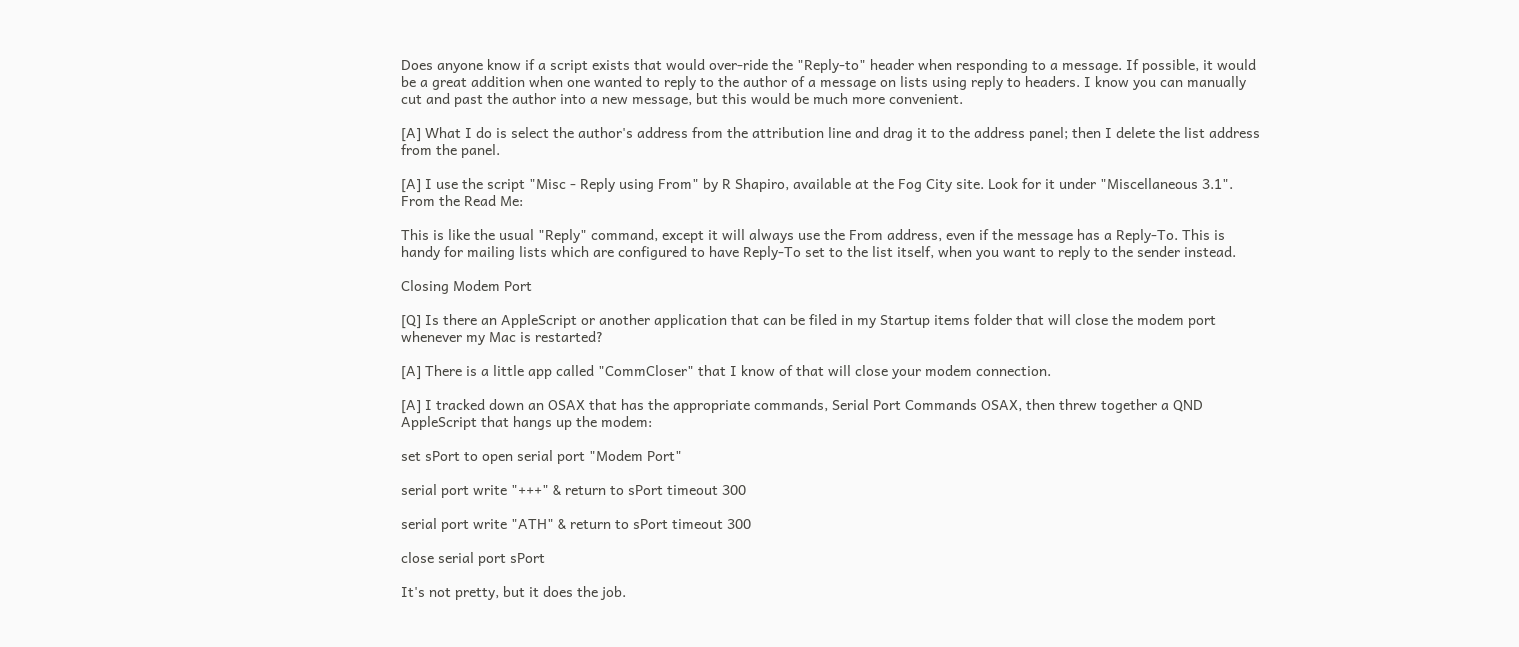Does anyone know if a script exists that would over-ride the "Reply-to" header when responding to a message. If possible, it would be a great addition when one wanted to reply to the author of a message on lists using reply to headers. I know you can manually cut and past the author into a new message, but this would be much more convenient.

[A] What I do is select the author's address from the attribution line and drag it to the address panel; then I delete the list address from the panel.

[A] I use the script "Misc - Reply using From" by R Shapiro, available at the Fog City site. Look for it under "Miscellaneous 3.1". From the Read Me:

This is like the usual "Reply" command, except it will always use the From address, even if the message has a Reply-To. This is handy for mailing lists which are configured to have Reply-To set to the list itself, when you want to reply to the sender instead.

Closing Modem Port

[Q] Is there an AppleScript or another application that can be filed in my Startup items folder that will close the modem port whenever my Mac is restarted?

[A] There is a little app called "CommCloser" that I know of that will close your modem connection.

[A] I tracked down an OSAX that has the appropriate commands, Serial Port Commands OSAX, then threw together a QND AppleScript that hangs up the modem:

set sPort to open serial port "Modem Port"

serial port write "+++" & return to sPort timeout 300

serial port write "ATH" & return to sPort timeout 300

close serial port sPort

It's not pretty, but it does the job.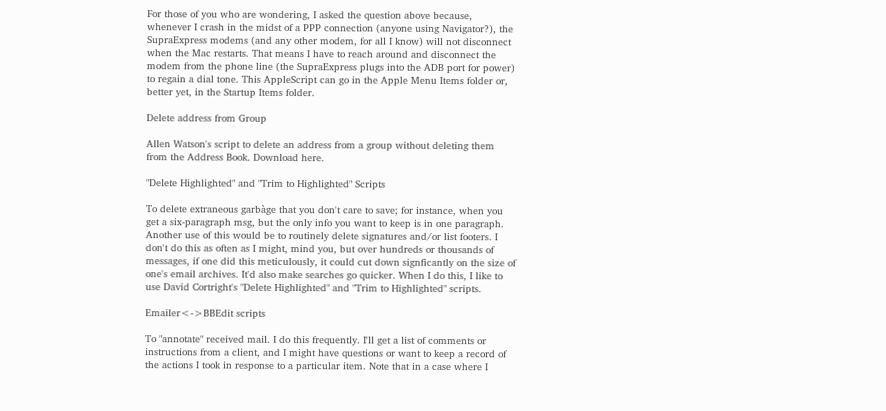For those of you who are wondering, I asked the question above because, whenever I crash in the midst of a PPP connection (anyone using Navigator?), the SupraExpress modems (and any other modem, for all I know) will not disconnect when the Mac restarts. That means I have to reach around and disconnect the modem from the phone line (the SupraExpress plugs into the ADB port for power) to regain a dial tone. This AppleScript can go in the Apple Menu Items folder or, better yet, in the Startup Items folder.

Delete address from Group

Allen Watson's script to delete an address from a group without deleting them from the Address Book. Download here.

"Delete Highlighted" and "Trim to Highlighted" Scripts

To delete extraneous garbàge that you don't care to save; for instance, when you get a six-paragraph msg, but the only info you want to keep is in one paragraph. Another use of this would be to routinely delete signatures and/or list footers. I don't do this as often as I might, mind you, but over hundreds or thousands of messages, if one did this meticulously, it could cut down signficantly on the size of one's email archives. It'd also make searches go quicker. When I do this, I like to use David Cortright's "Delete Highlighted" and "Trim to Highlighted" scripts.

Emailer<->BBEdit scripts

To "annotate" received mail. I do this frequently. I'll get a list of comments or instructions from a client, and I might have questions or want to keep a record of the actions I took in response to a particular item. Note that in a case where I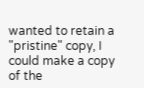wanted to retain a "pristine" copy, I could make a copy of the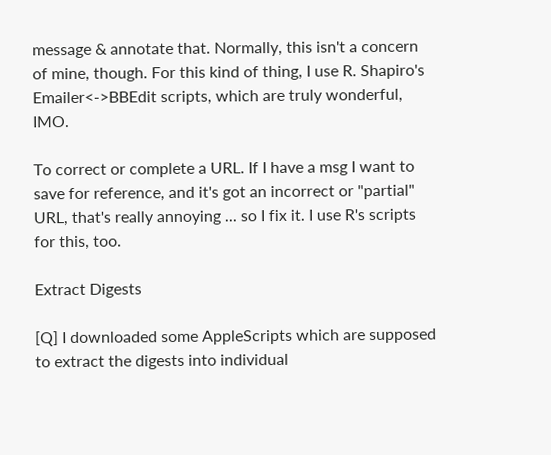message & annotate that. Normally, this isn't a concern of mine, though. For this kind of thing, I use R. Shapiro's Emailer<->BBEdit scripts, which are truly wonderful, IMO.

To correct or complete a URL. If I have a msg I want to save for reference, and it's got an incorrect or "partial" URL, that's really annoying ... so I fix it. I use R's scripts for this, too.

Extract Digests

[Q] I downloaded some AppleScripts which are supposed to extract the digests into individual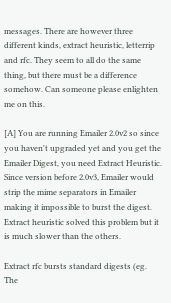messages. There are however three different kinds, extract heuristic, letterrip and rfc. They seem to all do the same thing, but there must be a difference somehow. Can someone please enlighten me on this.

[A] You are running Emailer 2.0v2 so since you haven't upgraded yet and you get the Emailer Digest, you need Extract Heuristic. Since version before 2.0v3, Emailer would strip the mime separators in Emailer making it impossible to burst the digest. Extract heuristic solved this problem but it is much slower than the others.

Extract rfc bursts standard digests (eg. The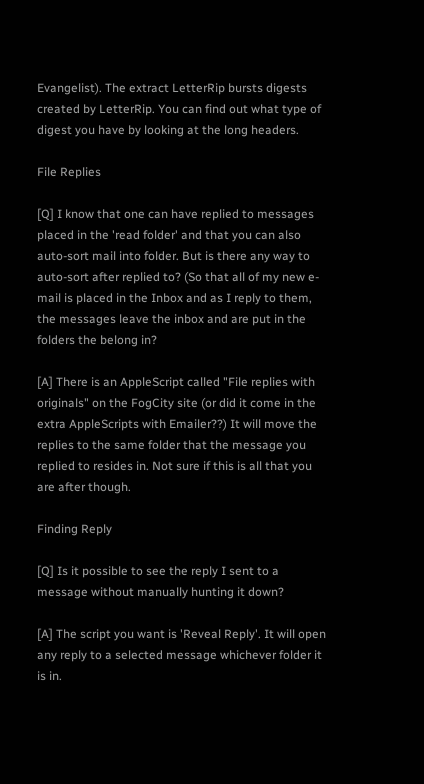Evangelist). The extract LetterRip bursts digests created by LetterRip. You can find out what type of digest you have by looking at the long headers.

File Replies

[Q] I know that one can have replied to messages placed in the 'read folder' and that you can also auto-sort mail into folder. But is there any way to auto-sort after replied to? (So that all of my new e-mail is placed in the Inbox and as I reply to them, the messages leave the inbox and are put in the folders the belong in?

[A] There is an AppleScript called "File replies with originals" on the FogCity site (or did it come in the extra AppleScripts with Emailer??) It will move the replies to the same folder that the message you replied to resides in. Not sure if this is all that you are after though.

Finding Reply

[Q] Is it possible to see the reply I sent to a message without manually hunting it down?

[A] The script you want is 'Reveal Reply'. It will open any reply to a selected message whichever folder it is in.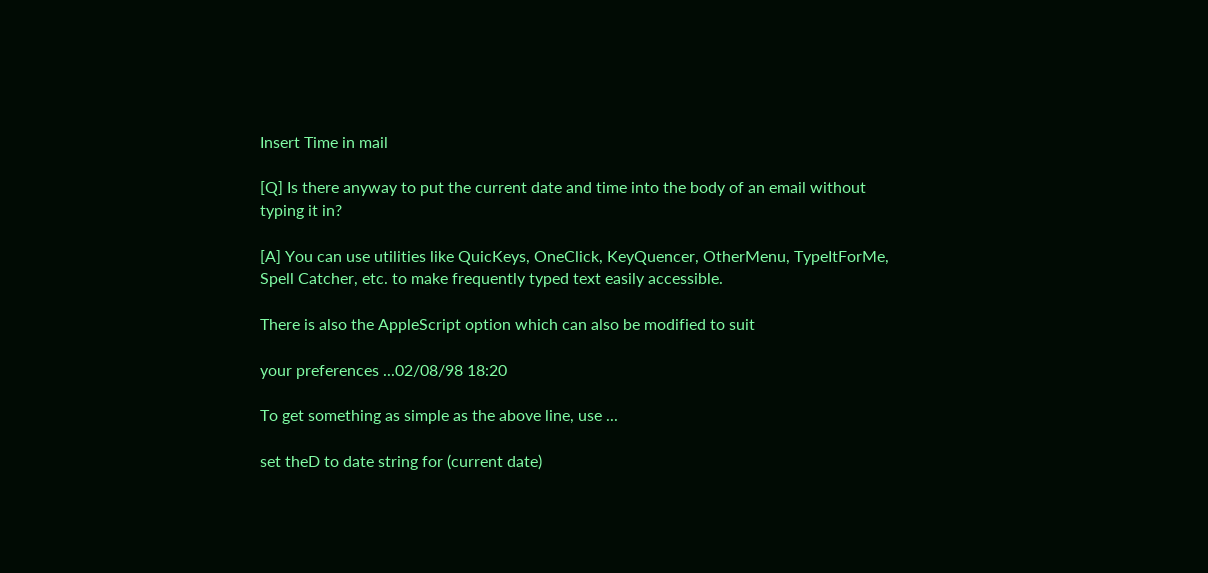Insert Time in mail

[Q] Is there anyway to put the current date and time into the body of an email without typing it in?

[A] You can use utilities like QuicKeys, OneClick, KeyQuencer, OtherMenu, TypeItForMe, Spell Catcher, etc. to make frequently typed text easily accessible.

There is also the AppleScript option which can also be modified to suit

your preferences ...02/08/98 18:20

To get something as simple as the above line, use ...

set theD to date string for (current date)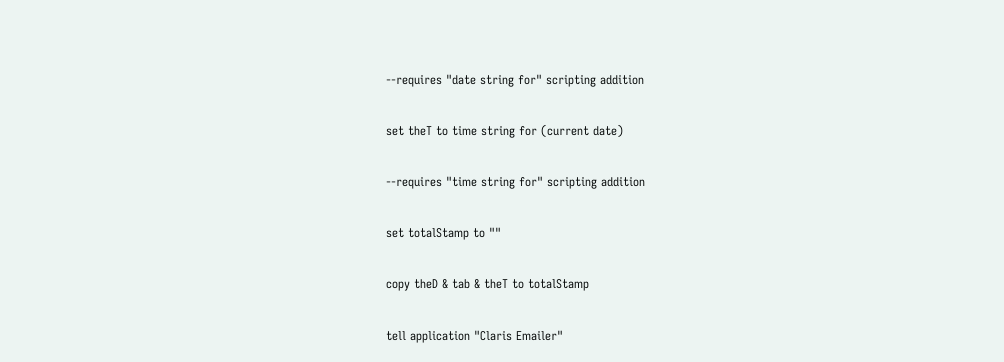--requires "date string for" scripting addition

set theT to time string for (current date)

--requires "time string for" scripting addition

set totalStamp to ""

copy theD & tab & theT to totalStamp

tell application "Claris Emailer"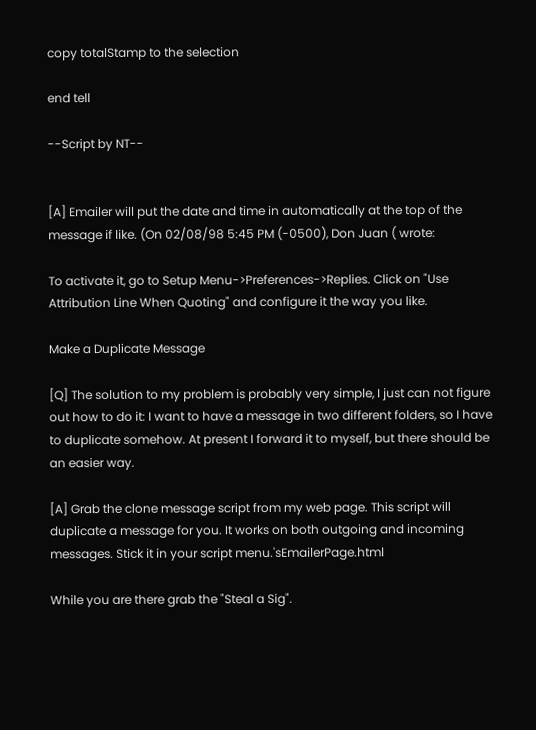copy totalStamp to the selection

end tell

--Script by NT--


[A] Emailer will put the date and time in automatically at the top of the message if like. (On 02/08/98 5:45 PM (-0500), Don Juan ( wrote:

To activate it, go to Setup Menu->Preferences->Replies. Click on "Use Attribution Line When Quoting" and configure it the way you like.

Make a Duplicate Message

[Q] The solution to my problem is probably very simple, I just can not figure out how to do it: I want to have a message in two different folders, so I have to duplicate somehow. At present I forward it to myself, but there should be an easier way.

[A] Grab the clone message script from my web page. This script will duplicate a message for you. It works on both outgoing and incoming messages. Stick it in your script menu.'sEmailerPage.html

While you are there grab the "Steal a Sig".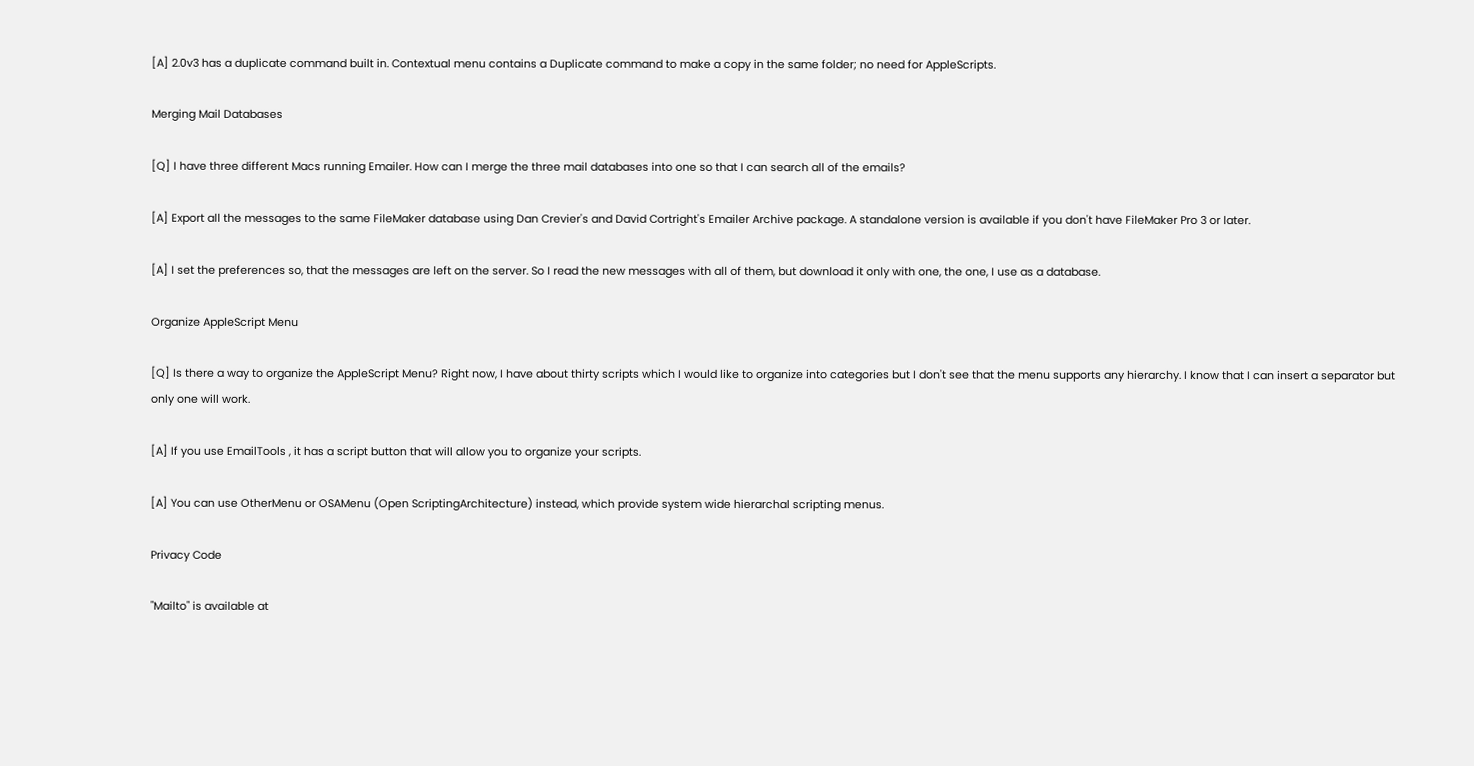[A] 2.0v3 has a duplicate command built in. Contextual menu contains a Duplicate command to make a copy in the same folder; no need for AppleScripts.

Merging Mail Databases

[Q] I have three different Macs running Emailer. How can I merge the three mail databases into one so that I can search all of the emails?

[A] Export all the messages to the same FileMaker database using Dan Crevier's and David Cortright's Emailer Archive package. A standalone version is available if you don't have FileMaker Pro 3 or later.

[A] I set the preferences so, that the messages are left on the server. So I read the new messages with all of them, but download it only with one, the one, I use as a database.

Organize AppleScript Menu

[Q] Is there a way to organize the AppleScript Menu? Right now, I have about thirty scripts which I would like to organize into categories but I don't see that the menu supports any hierarchy. I know that I can insert a separator but only one will work.

[A] If you use EmailTools , it has a script button that will allow you to organize your scripts.

[A] You can use OtherMenu or OSAMenu (Open ScriptingArchitecture) instead, which provide system wide hierarchal scripting menus.

Privacy Code

"Mailto" is available at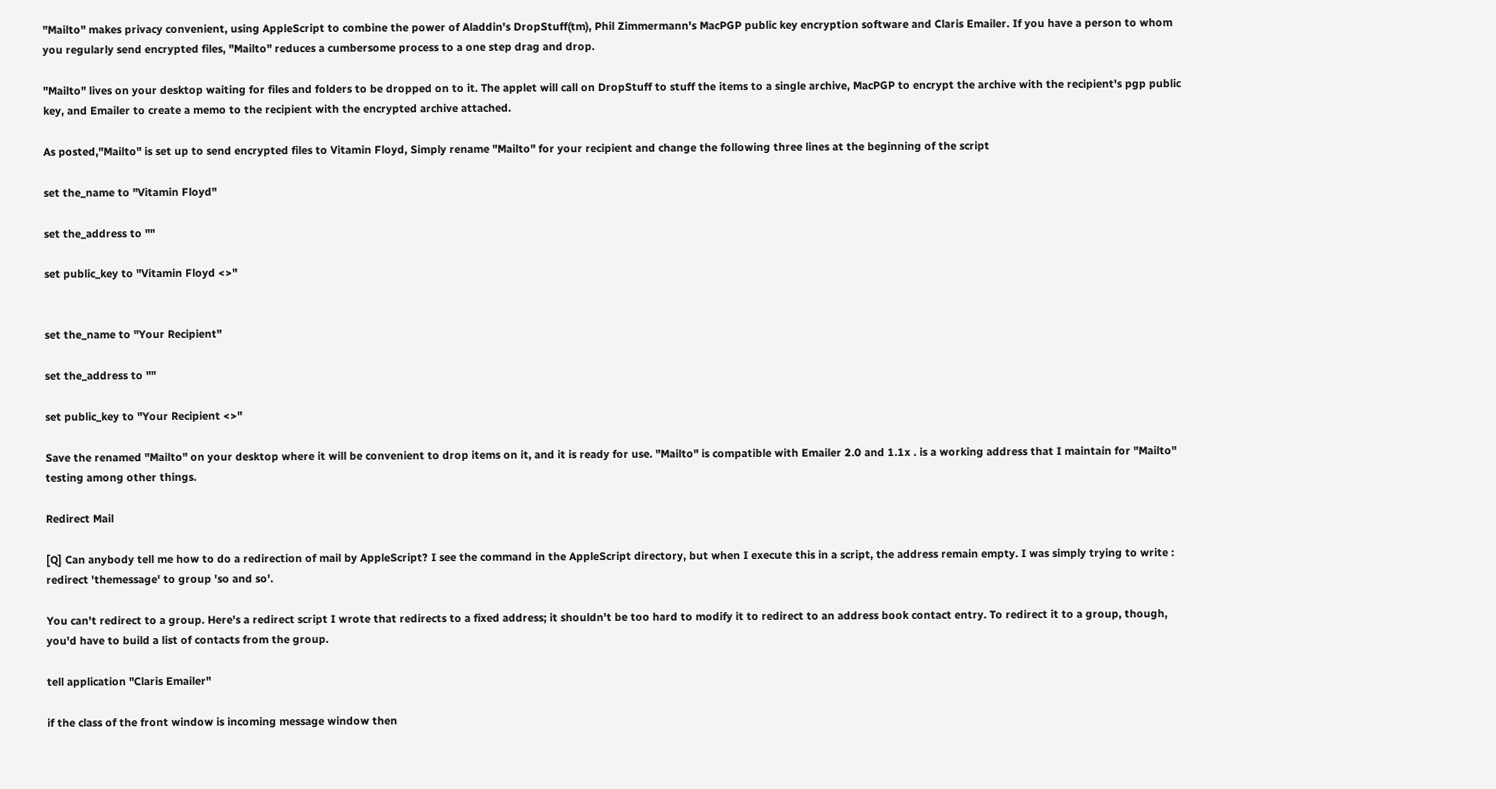"Mailto" makes privacy convenient, using AppleScript to combine the power of Aladdin's DropStuff(tm), Phil Zimmermann's MacPGP public key encryption software and Claris Emailer. If you have a person to whom you regularly send encrypted files, "Mailto" reduces a cumbersome process to a one step drag and drop.

"Mailto" lives on your desktop waiting for files and folders to be dropped on to it. The applet will call on DropStuff to stuff the items to a single archive, MacPGP to encrypt the archive with the recipient's pgp public key, and Emailer to create a memo to the recipient with the encrypted archive attached.

As posted,"Mailto" is set up to send encrypted files to Vitamin Floyd, Simply rename "Mailto" for your recipient and change the following three lines at the beginning of the script

set the_name to "Vitamin Floyd"

set the_address to ""

set public_key to "Vitamin Floyd <>"


set the_name to "Your Recipient"

set the_address to ""

set public_key to "Your Recipient <>"

Save the renamed "Mailto" on your desktop where it will be convenient to drop items on it, and it is ready for use. "Mailto" is compatible with Emailer 2.0 and 1.1x . is a working address that I maintain for "Mailto" testing among other things.

Redirect Mail

[Q] Can anybody tell me how to do a redirection of mail by AppleScript? I see the command in the AppleScript directory, but when I execute this in a script, the address remain empty. I was simply trying to write : redirect 'themessage' to group 'so and so'.

You can't redirect to a group. Here's a redirect script I wrote that redirects to a fixed address; it shouldn't be too hard to modify it to redirect to an address book contact entry. To redirect it to a group, though, you'd have to build a list of contacts from the group.

tell application "Claris Emailer"

if the class of the front window is incoming message window then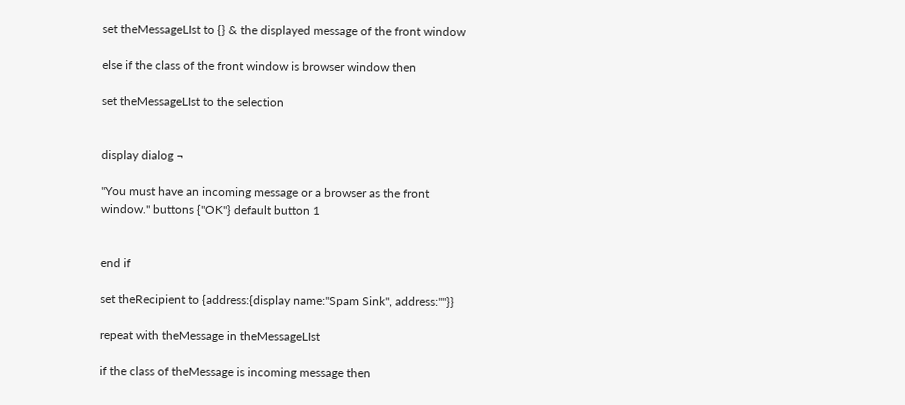set theMessageLIst to {} & the displayed message of the front window

else if the class of the front window is browser window then

set theMessageLIst to the selection


display dialog ¬

"You must have an incoming message or a browser as the front window." buttons {"OK"} default button 1


end if

set theRecipient to {address:{display name:"Spam Sink", address:""}}

repeat with theMessage in theMessageLIst

if the class of theMessage is incoming message then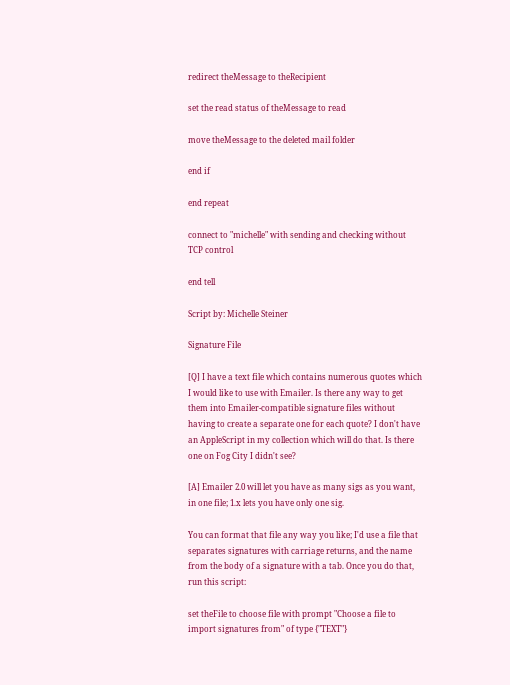redirect theMessage to theRecipient

set the read status of theMessage to read

move theMessage to the deleted mail folder

end if

end repeat

connect to "michelle" with sending and checking without TCP control

end tell

Script by: Michelle Steiner

Signature File

[Q] I have a text file which contains numerous quotes which I would like to use with Emailer. Is there any way to get them into Emailer-compatible signature files without having to create a separate one for each quote? I don't have an AppleScript in my collection which will do that. Is there one on Fog City I didn't see?

[A] Emailer 2.0 will let you have as many sigs as you want, in one file; 1.x lets you have only one sig.

You can format that file any way you like; I'd use a file that separates signatures with carriage returns, and the name from the body of a signature with a tab. Once you do that, run this script:

set theFile to choose file with prompt "Choose a file to import signatures from" of type {"TEXT"}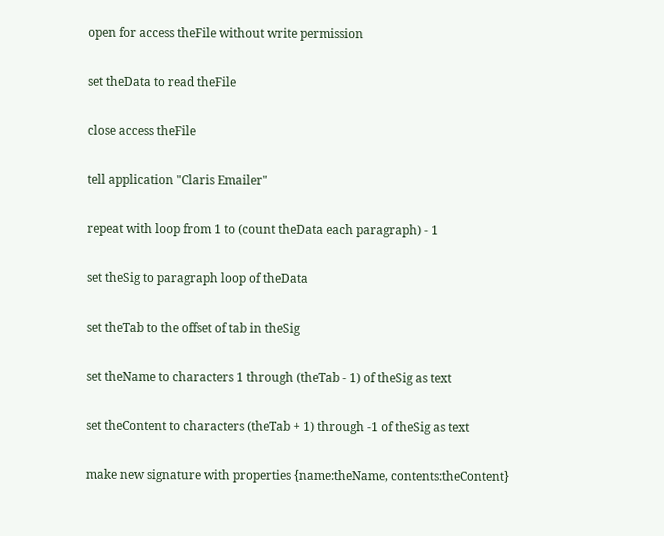open for access theFile without write permission

set theData to read theFile

close access theFile

tell application "Claris Emailer"

repeat with loop from 1 to (count theData each paragraph) - 1

set theSig to paragraph loop of theData

set theTab to the offset of tab in theSig

set theName to characters 1 through (theTab - 1) of theSig as text

set theContent to characters (theTab + 1) through -1 of theSig as text

make new signature with properties {name:theName, contents:theContent}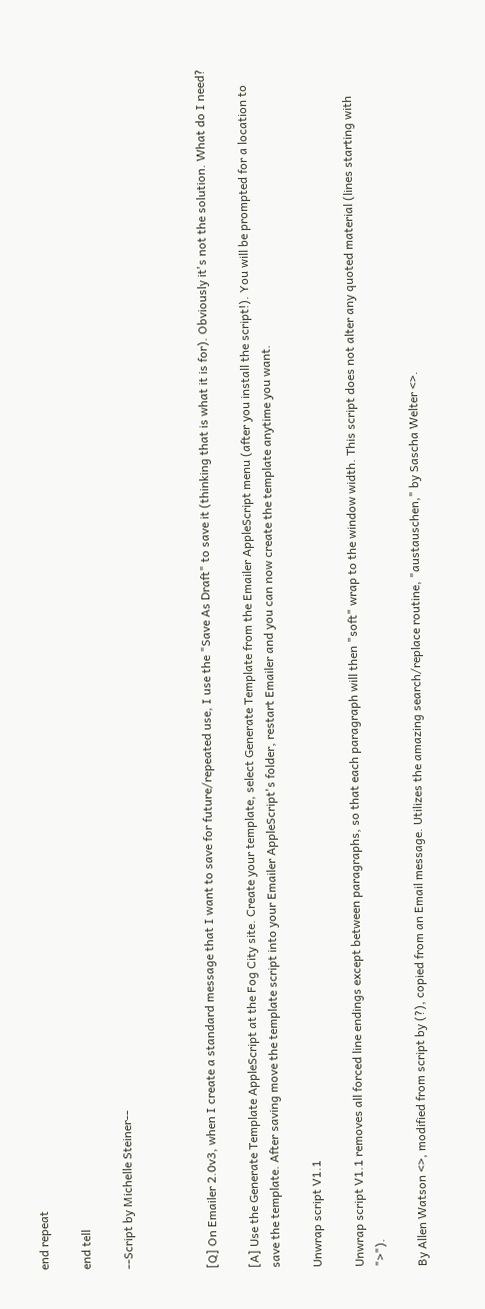end repeat

end tell

--Script by Michelle Steiner--



[Q] On Emailer 2.0v3, when I create a standard message that I want to save for future/repeated use, I use the "Save As Draft" to save it (thinking that is what it is for). Obviously it's not the solution. What do I need?

[A] Use the Generate Template AppleScript at the Fog City site. Create your template, select Generate Template from the Emailer AppleScript menu (after you install the script!). You will be prompted for a location to save the template. After saving move the template script into your Emailer AppleScript's folder, restart Emailer and you can now create the template anytime you want.

Unwrap script V1.1

Unwrap script V1.1 removes all forced line endings except between paragraphs, so that each paragraph will then "soft" wrap to the window width. This script does not alter any quoted material (lines starting with ">").

By Allen Watson <>, modified from script by (?), copied from an Email message. Utilizes the amazing search/replace routine, "austauschen," by Sascha Welter <>.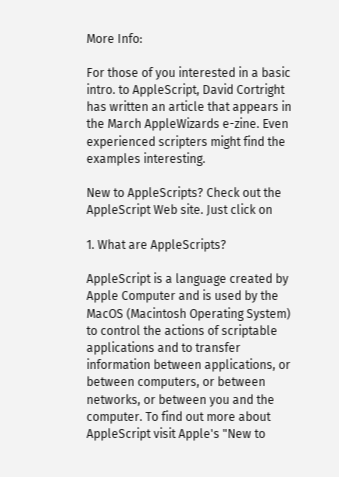More Info:

For those of you interested in a basic intro. to AppleScript, David Cortright has written an article that appears in the March AppleWizards e-zine. Even experienced scripters might find the examples interesting.

New to AppleScripts? Check out the AppleScript Web site. Just click on

1. What are AppleScripts?

AppleScript is a language created by Apple Computer and is used by the MacOS (Macintosh Operating System) to control the actions of scriptable applications and to transfer information between applications, or between computers, or between networks, or between you and the computer. To find out more about AppleScript visit Apple's "New to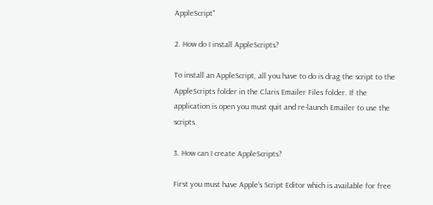AppleScript"

2. How do I install AppleScripts?

To install an AppleScript, all you have to do is drag the script to the AppleScripts folder in the Claris Emailer Files folder. If the application is open you must quit and re-launch Emailer to use the scripts.

3. How can I create AppleScripts?

First you must have Apple's Script Editor which is available for free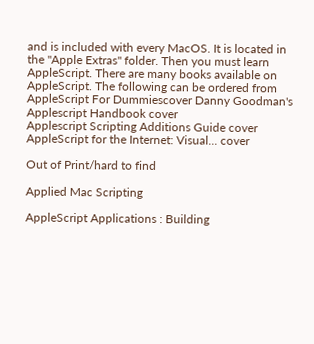and is included with every MacOS. It is located in the "Apple Extras" folder. Then you must learn AppleScript. There are many books available on AppleScript. The following can be ordered from
AppleScript For Dummiescover Danny Goodman's Applescript Handbook cover
Applescript Scripting Additions Guide cover AppleScript for the Internet: Visual... cover

Out of Print/hard to find

Applied Mac Scripting

AppleScript Applications : Building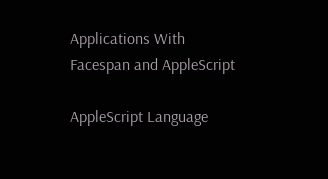Applications With Facespan and AppleScript

AppleScript Language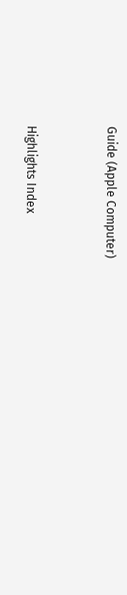Guide (Apple Computer)


Highlights Index